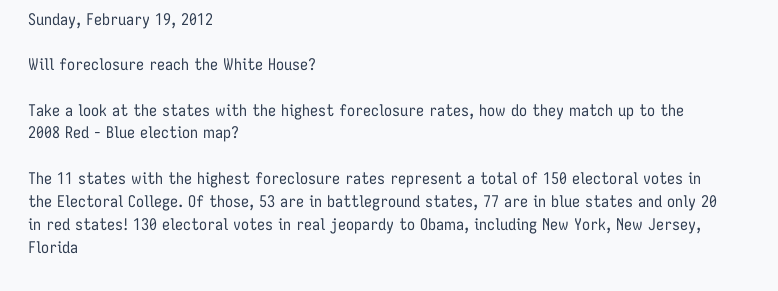Sunday, February 19, 2012

Will foreclosure reach the White House?

Take a look at the states with the highest foreclosure rates, how do they match up to the 2008 Red - Blue election map?

The 11 states with the highest foreclosure rates represent a total of 150 electoral votes in the Electoral College. Of those, 53 are in battleground states, 77 are in blue states and only 20 in red states! 130 electoral votes in real jeopardy to Obama, including New York, New Jersey, Florida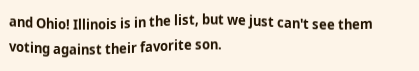and Ohio! Illinois is in the list, but we just can't see them voting against their favorite son.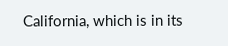California, which is in its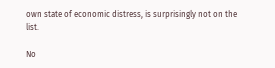own state of economic distress, is surprisingly not on the list.

No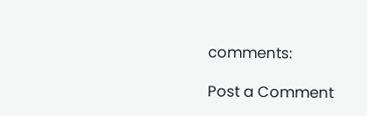comments:

Post a Comment